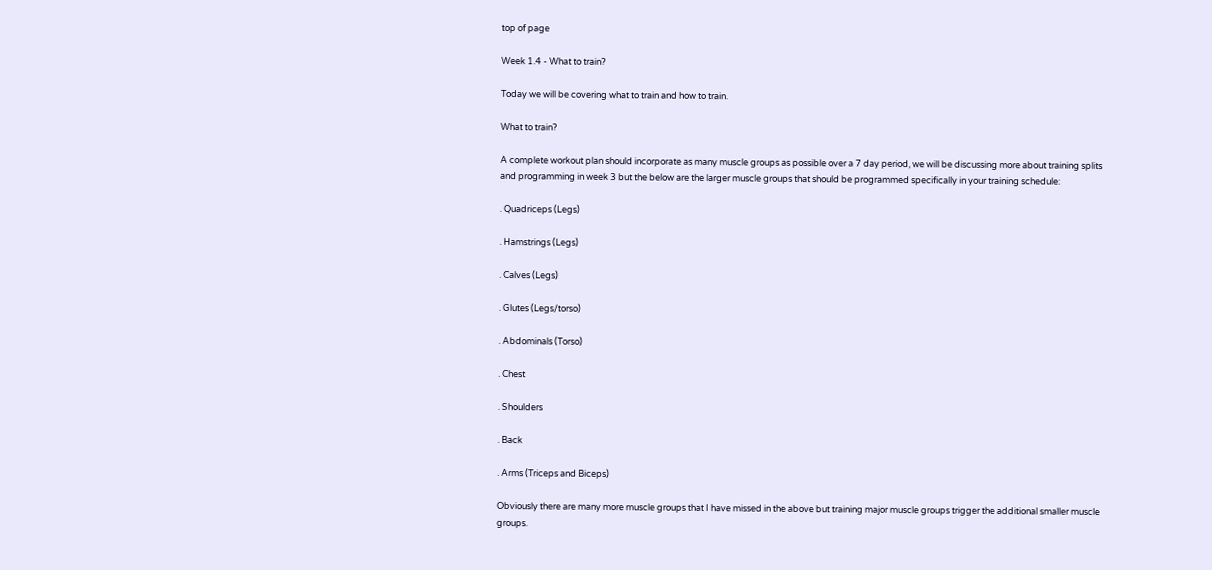top of page

Week 1.4 - What to train?

Today we will be covering what to train and how to train.

What to train?

A complete workout plan should incorporate as many muscle groups as possible over a 7 day period, we will be discussing more about training splits and programming in week 3 but the below are the larger muscle groups that should be programmed specifically in your training schedule:

. Quadriceps (Legs)

. Hamstrings (Legs)

. Calves (Legs)

. Glutes (Legs/torso)

. Abdominals (Torso)

. Chest

. Shoulders

. Back

. Arms (Triceps and Biceps)

Obviously there are many more muscle groups that I have missed in the above but training major muscle groups trigger the additional smaller muscle groups.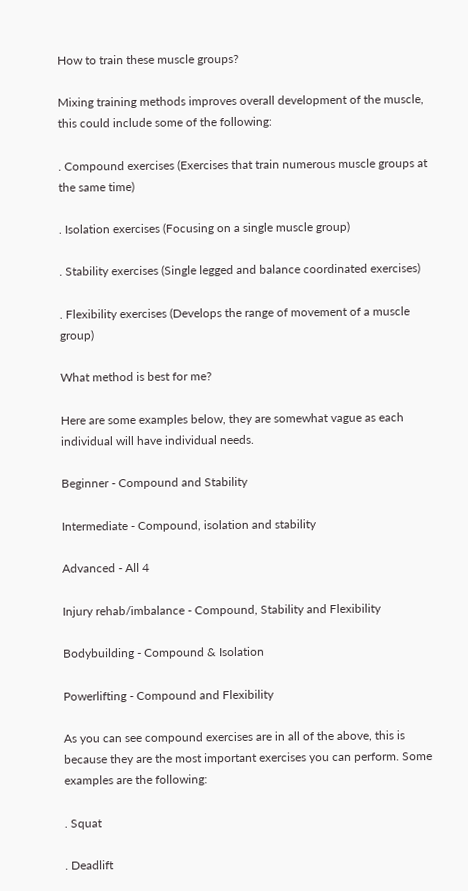How to train these muscle groups?

Mixing training methods improves overall development of the muscle, this could include some of the following:

. Compound exercises (Exercises that train numerous muscle groups at the same time)

. Isolation exercises (Focusing on a single muscle group)

. Stability exercises (Single legged and balance coordinated exercises)

. Flexibility exercises (Develops the range of movement of a muscle group)

What method is best for me?

Here are some examples below, they are somewhat vague as each individual will have individual needs.

Beginner - Compound and Stability

Intermediate - Compound, isolation and stability

Advanced - All 4

Injury rehab/imbalance - Compound, Stability and Flexibility

Bodybuilding - Compound & Isolation

Powerlifting - Compound and Flexibility

As you can see compound exercises are in all of the above, this is because they are the most important exercises you can perform. Some examples are the following:

. Squat

. Deadlift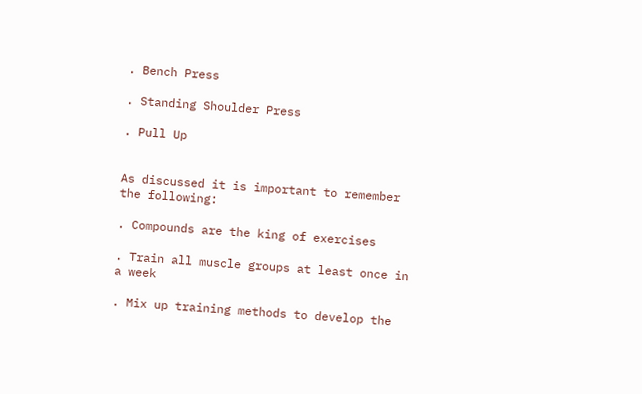. Bench Press

. Standing Shoulder Press

. Pull Up


As discussed it is important to remember the following:

. Compounds are the king of exercises

. Train all muscle groups at least once in a week

. Mix up training methods to develop the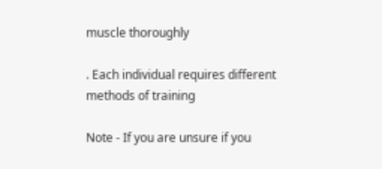muscle thoroughly

. Each individual requires different methods of training

Note - If you are unsure if you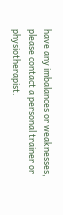have any imbalances or weaknesses, please contact a personal trainer or physiotherapist.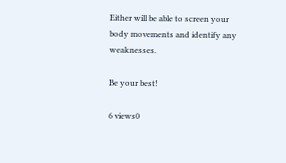Either will be able to screen your body movements and identify any weaknesses.

Be your best!

6 views0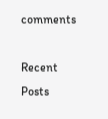comments

Recent Posts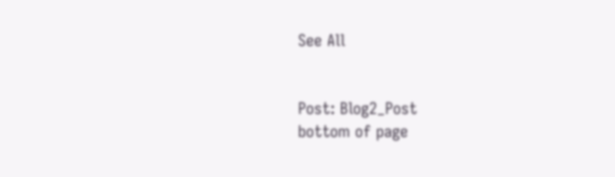See All


Post: Blog2_Post
bottom of page